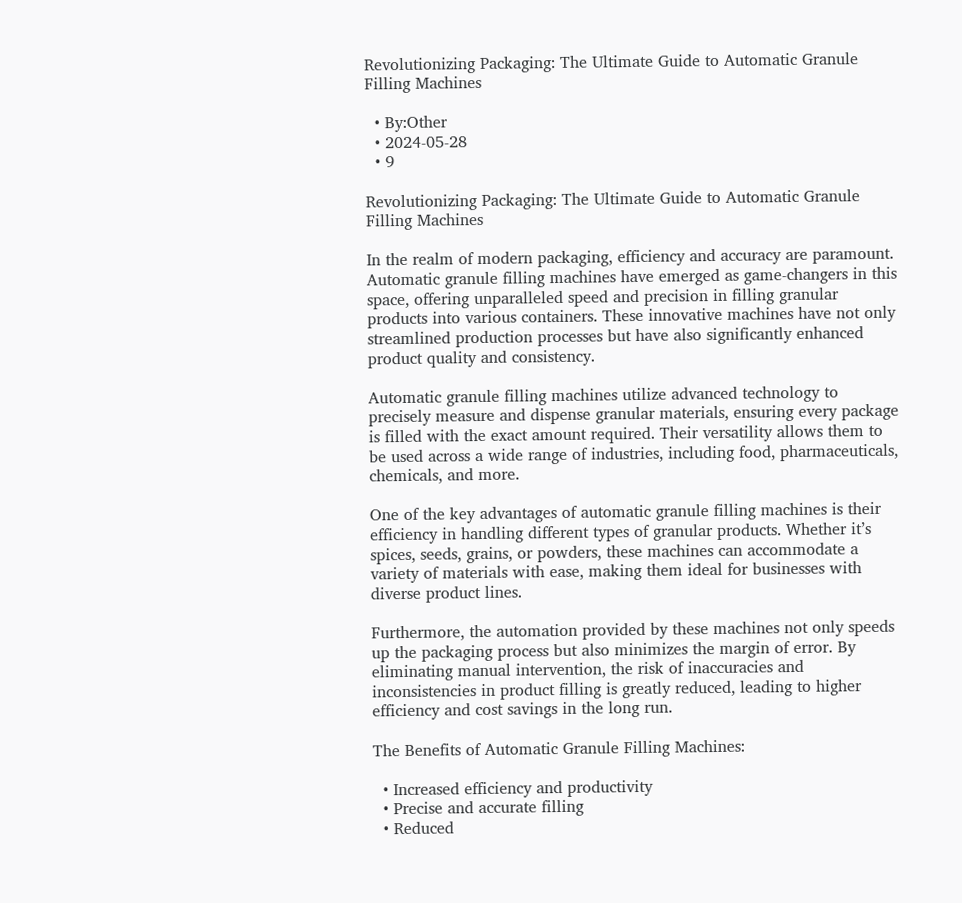Revolutionizing Packaging: The Ultimate Guide to Automatic Granule Filling Machines

  • By:Other
  • 2024-05-28
  • 9

Revolutionizing Packaging: The Ultimate Guide to Automatic Granule Filling Machines

In the realm of modern packaging, efficiency and accuracy are paramount. Automatic granule filling machines have emerged as game-changers in this space, offering unparalleled speed and precision in filling granular products into various containers. These innovative machines have not only streamlined production processes but have also significantly enhanced product quality and consistency.

Automatic granule filling machines utilize advanced technology to precisely measure and dispense granular materials, ensuring every package is filled with the exact amount required. Their versatility allows them to be used across a wide range of industries, including food, pharmaceuticals, chemicals, and more.

One of the key advantages of automatic granule filling machines is their efficiency in handling different types of granular products. Whether it’s spices, seeds, grains, or powders, these machines can accommodate a variety of materials with ease, making them ideal for businesses with diverse product lines.

Furthermore, the automation provided by these machines not only speeds up the packaging process but also minimizes the margin of error. By eliminating manual intervention, the risk of inaccuracies and inconsistencies in product filling is greatly reduced, leading to higher efficiency and cost savings in the long run.

The Benefits of Automatic Granule Filling Machines:

  • Increased efficiency and productivity
  • Precise and accurate filling
  • Reduced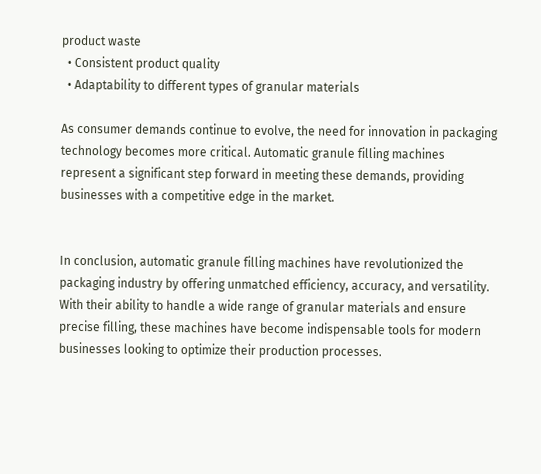product waste
  • Consistent product quality
  • Adaptability to different types of granular materials

As consumer demands continue to evolve, the need for innovation in packaging technology becomes more critical. Automatic granule filling machines represent a significant step forward in meeting these demands, providing businesses with a competitive edge in the market.


In conclusion, automatic granule filling machines have revolutionized the packaging industry by offering unmatched efficiency, accuracy, and versatility. With their ability to handle a wide range of granular materials and ensure precise filling, these machines have become indispensable tools for modern businesses looking to optimize their production processes.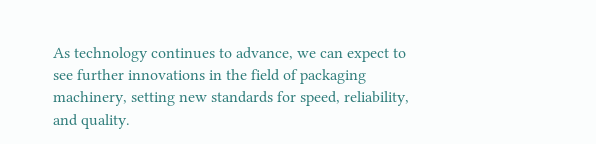As technology continues to advance, we can expect to see further innovations in the field of packaging machinery, setting new standards for speed, reliability, and quality.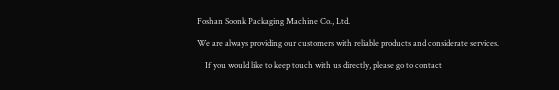Foshan Soonk Packaging Machine Co., Ltd.

We are always providing our customers with reliable products and considerate services.

    If you would like to keep touch with us directly, please go to contact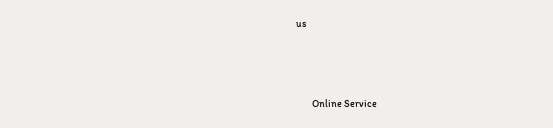us



        Online Service